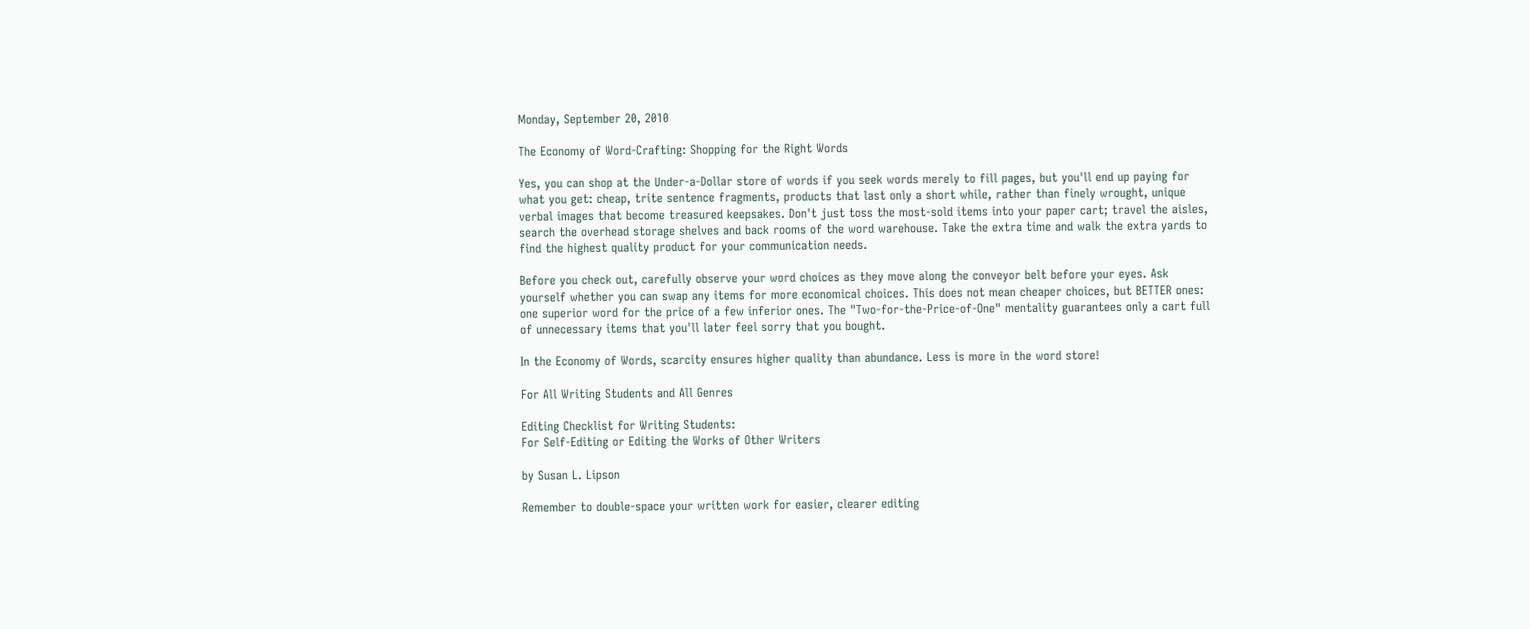Monday, September 20, 2010

The Economy of Word-Crafting: Shopping for the Right Words

Yes, you can shop at the Under-a-Dollar store of words if you seek words merely to fill pages, but you'll end up paying for what you get: cheap, trite sentence fragments, products that last only a short while, rather than finely wrought, unique verbal images that become treasured keepsakes. Don't just toss the most-sold items into your paper cart; travel the aisles, search the overhead storage shelves and back rooms of the word warehouse. Take the extra time and walk the extra yards to find the highest quality product for your communication needs.

Before you check out, carefully observe your word choices as they move along the conveyor belt before your eyes. Ask yourself whether you can swap any items for more economical choices. This does not mean cheaper choices, but BETTER ones: one superior word for the price of a few inferior ones. The "Two-for-the-Price-of-One" mentality guarantees only a cart full of unnecessary items that you'll later feel sorry that you bought.

In the Economy of Words, scarcity ensures higher quality than abundance. Less is more in the word store!

For All Writing Students and All Genres

Editing Checklist for Writing Students:
For Self-Editing or Editing the Works of Other Writers

by Susan L. Lipson

Remember to double-space your written work for easier, clearer editing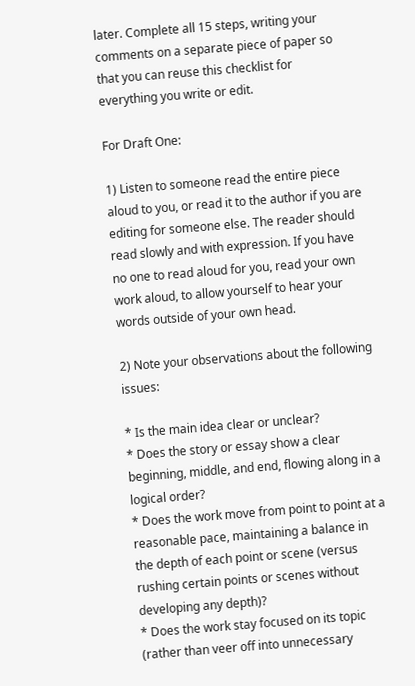later. Complete all 15 steps, writing your comments on a separate piece of paper so that you can reuse this checklist for everything you write or edit.

For Draft One:

1) Listen to someone read the entire piece aloud to you, or read it to the author if you are editing for someone else. The reader should read slowly and with expression. If you have no one to read aloud for you, read your own work aloud, to allow yourself to hear your words outside of your own head.

2) Note your observations about the following issues:

* Is the main idea clear or unclear?
* Does the story or essay show a clear beginning, middle, and end, flowing along in a logical order?
* Does the work move from point to point at a reasonable pace, maintaining a balance in the depth of each point or scene (versus rushing certain points or scenes without developing any depth)?
* Does the work stay focused on its topic (rather than veer off into unnecessary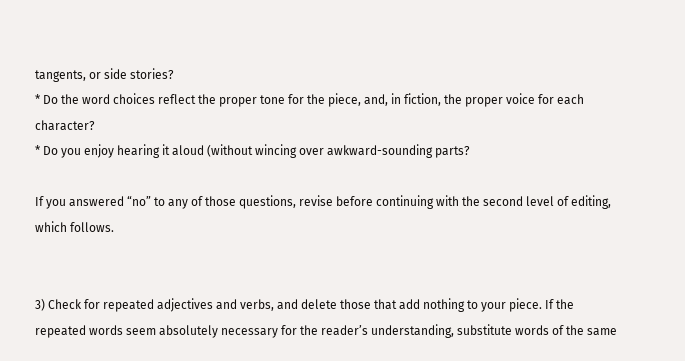tangents, or side stories?
* Do the word choices reflect the proper tone for the piece, and, in fiction, the proper voice for each character?
* Do you enjoy hearing it aloud (without wincing over awkward-sounding parts?

If you answered “no” to any of those questions, revise before continuing with the second level of editing, which follows.


3) Check for repeated adjectives and verbs, and delete those that add nothing to your piece. If the repeated words seem absolutely necessary for the reader’s understanding, substitute words of the same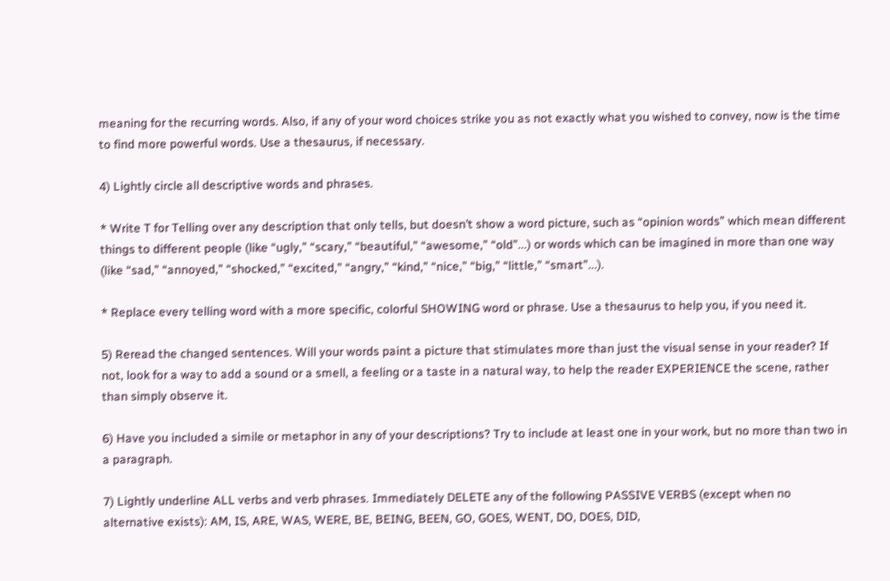meaning for the recurring words. Also, if any of your word choices strike you as not exactly what you wished to convey, now is the time to find more powerful words. Use a thesaurus, if necessary.

4) Lightly circle all descriptive words and phrases.

* Write T for Telling over any description that only tells, but doesn’t show a word picture, such as “opinion words” which mean different things to different people (like “ugly,” “scary,” “beautiful,” “awesome,” “old”...) or words which can be imagined in more than one way (like “sad,” “annoyed,” “shocked,” “excited,” “angry,” “kind,” “nice,” “big,” “little,” “smart”...).

* Replace every telling word with a more specific, colorful SHOWING word or phrase. Use a thesaurus to help you, if you need it.

5) Reread the changed sentences. Will your words paint a picture that stimulates more than just the visual sense in your reader? If not, look for a way to add a sound or a smell, a feeling or a taste in a natural way, to help the reader EXPERIENCE the scene, rather than simply observe it.

6) Have you included a simile or metaphor in any of your descriptions? Try to include at least one in your work, but no more than two in a paragraph.

7) Lightly underline ALL verbs and verb phrases. Immediately DELETE any of the following PASSIVE VERBS (except when no alternative exists): AM, IS, ARE, WAS, WERE, BE, BEING, BEEN, GO, GOES, WENT, DO, DOES, DID,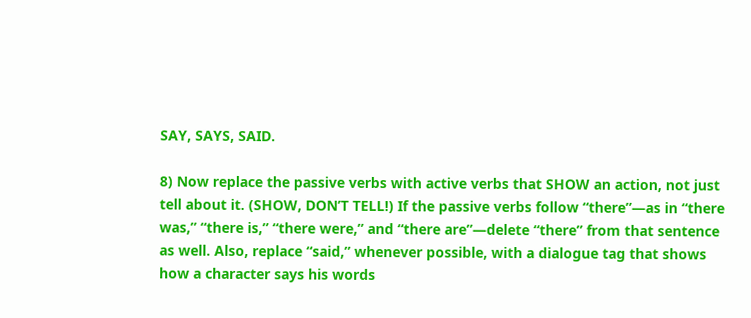SAY, SAYS, SAID.

8) Now replace the passive verbs with active verbs that SHOW an action, not just tell about it. (SHOW, DON’T TELL!) If the passive verbs follow “there”—as in “there was,” “there is,” “there were,” and “there are”—delete “there” from that sentence as well. Also, replace “said,” whenever possible, with a dialogue tag that shows how a character says his words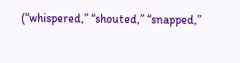(“whispered,” “shouted,” “snapped,”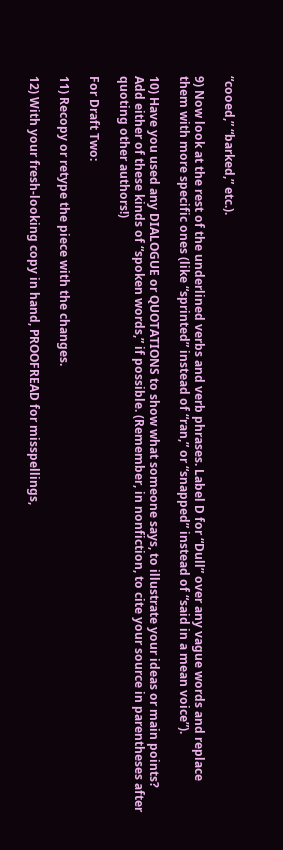“cooed,” “barked,” etc.).

9) Now look at the rest of the underlined verbs and verb phrases. Label D for “Dull” over any vague words and replace them with more specific ones (like “sprinted” instead of “ran,” or “snapped” instead of “said in a mean voice”).

10) Have you used any DIALOGUE or QUOTATIONS to show what someone says, to illustrate your ideas or main points? Add either of these kinds of “spoken words,” if possible. (Remember, in nonfiction, to cite your source in parentheses after quoting other authors!)

For Draft Two:

11) Recopy or retype the piece with the changes.

12) With your fresh-looking copy in hand, PROOFREAD for misspellings,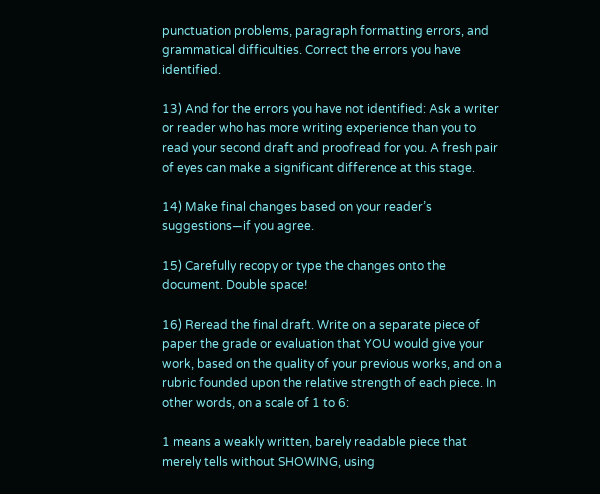punctuation problems, paragraph formatting errors, and grammatical difficulties. Correct the errors you have identified.

13) And for the errors you have not identified: Ask a writer or reader who has more writing experience than you to read your second draft and proofread for you. A fresh pair of eyes can make a significant difference at this stage.

14) Make final changes based on your reader’s suggestions—if you agree.

15) Carefully recopy or type the changes onto the document. Double space!

16) Reread the final draft. Write on a separate piece of paper the grade or evaluation that YOU would give your work, based on the quality of your previous works, and on a rubric founded upon the relative strength of each piece. In other words, on a scale of 1 to 6:

1 means a weakly written, barely readable piece that merely tells without SHOWING, using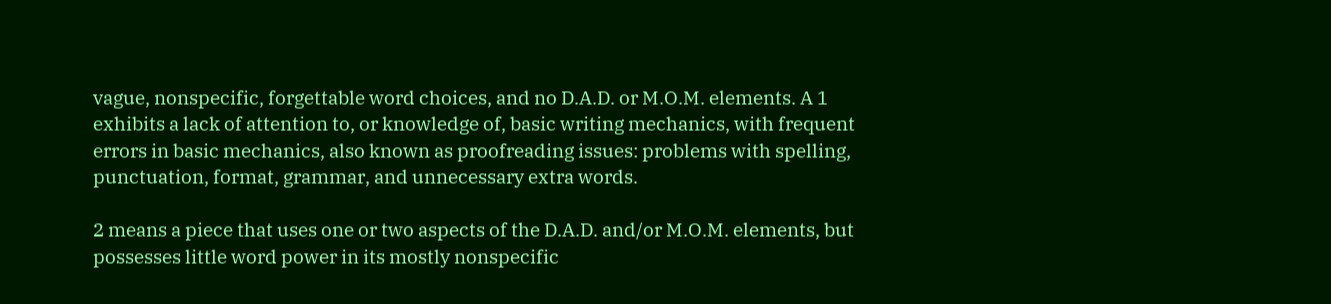vague, nonspecific, forgettable word choices, and no D.A.D. or M.O.M. elements. A 1 exhibits a lack of attention to, or knowledge of, basic writing mechanics, with frequent errors in basic mechanics, also known as proofreading issues: problems with spelling, punctuation, format, grammar, and unnecessary extra words.

2 means a piece that uses one or two aspects of the D.A.D. and/or M.O.M. elements, but possesses little word power in its mostly nonspecific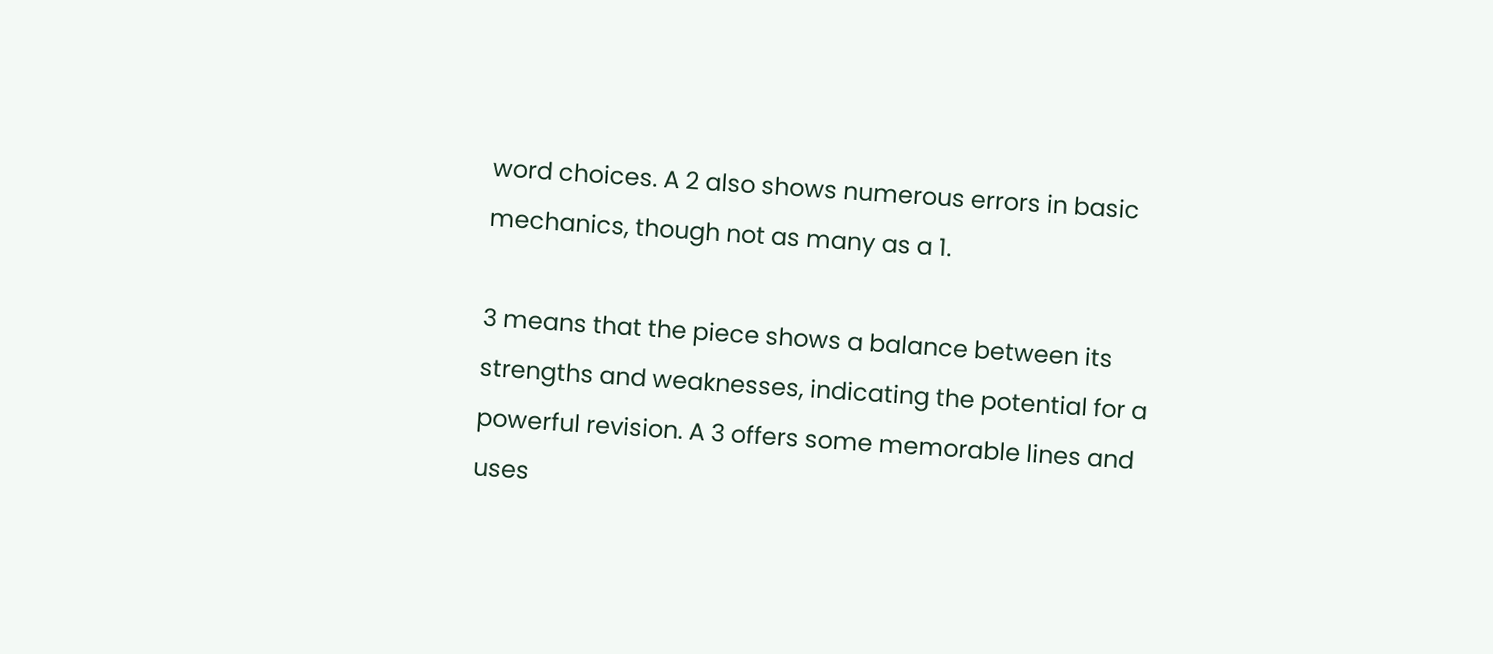word choices. A 2 also shows numerous errors in basic mechanics, though not as many as a 1.

3 means that the piece shows a balance between its strengths and weaknesses, indicating the potential for a powerful revision. A 3 offers some memorable lines and uses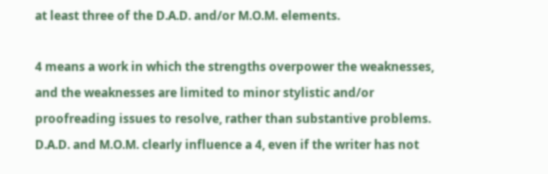at least three of the D.A.D. and/or M.O.M. elements.

4 means a work in which the strengths overpower the weaknesses, and the weaknesses are limited to minor stylistic and/or proofreading issues to resolve, rather than substantive problems. D.A.D. and M.O.M. clearly influence a 4, even if the writer has not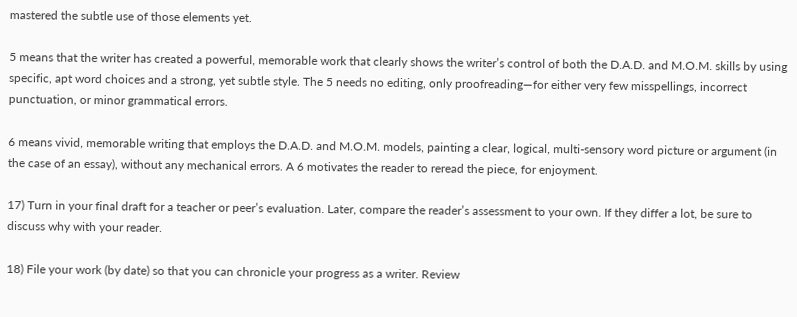mastered the subtle use of those elements yet.

5 means that the writer has created a powerful, memorable work that clearly shows the writer’s control of both the D.A.D. and M.O.M. skills by using specific, apt word choices and a strong, yet subtle style. The 5 needs no editing, only proofreading—for either very few misspellings, incorrect punctuation, or minor grammatical errors.

6 means vivid, memorable writing that employs the D.A.D. and M.O.M. models, painting a clear, logical, multi-sensory word picture or argument (in the case of an essay), without any mechanical errors. A 6 motivates the reader to reread the piece, for enjoyment.

17) Turn in your final draft for a teacher or peer’s evaluation. Later, compare the reader’s assessment to your own. If they differ a lot, be sure to discuss why with your reader.

18) File your work (by date) so that you can chronicle your progress as a writer. Review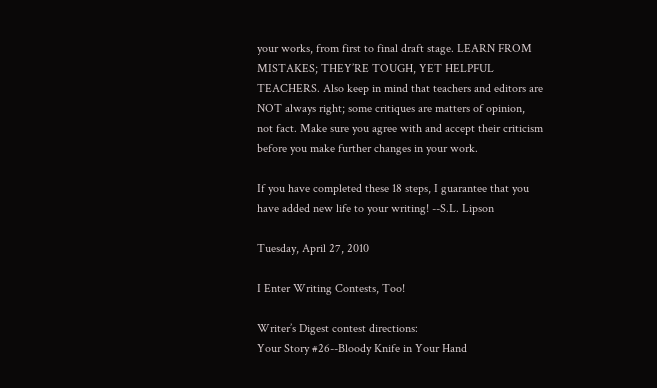your works, from first to final draft stage. LEARN FROM MISTAKES; THEY’RE TOUGH, YET HELPFUL TEACHERS. Also keep in mind that teachers and editors are NOT always right; some critiques are matters of opinion, not fact. Make sure you agree with and accept their criticism before you make further changes in your work.

If you have completed these 18 steps, I guarantee that you have added new life to your writing! --S.L. Lipson

Tuesday, April 27, 2010

I Enter Writing Contests, Too!

Writer’s Digest contest directions:
Your Story #26--Bloody Knife in Your Hand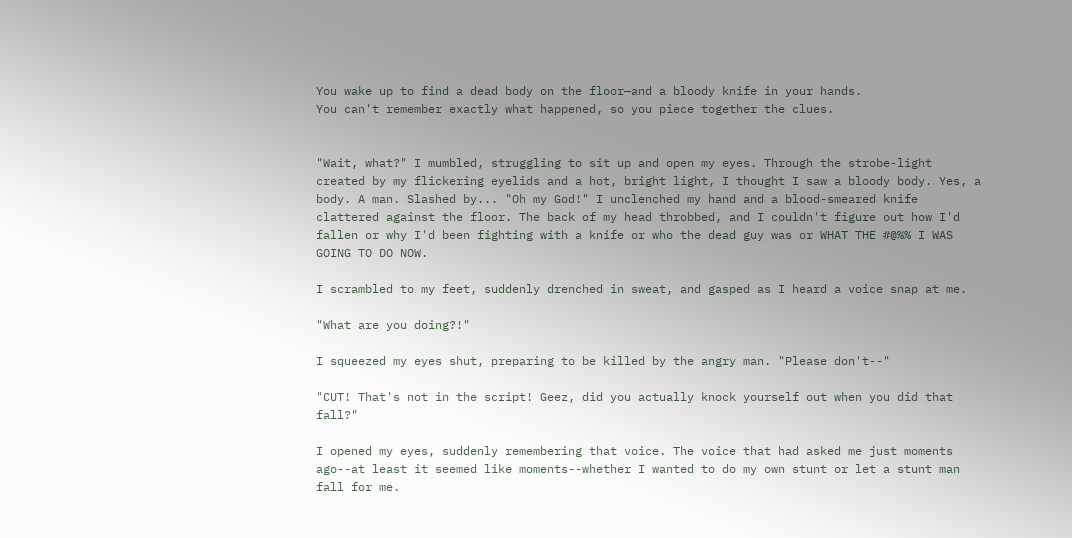You wake up to find a dead body on the floor—and a bloody knife in your hands.
You can't remember exactly what happened, so you piece together the clues.


"Wait, what?" I mumbled, struggling to sit up and open my eyes. Through the strobe-light created by my flickering eyelids and a hot, bright light, I thought I saw a bloody body. Yes, a body. A man. Slashed by... "Oh my God!" I unclenched my hand and a blood-smeared knife clattered against the floor. The back of my head throbbed, and I couldn't figure out how I'd fallen or why I'd been fighting with a knife or who the dead guy was or WHAT THE #@%% I WAS GOING TO DO NOW.

I scrambled to my feet, suddenly drenched in sweat, and gasped as I heard a voice snap at me.

"What are you doing?!"

I squeezed my eyes shut, preparing to be killed by the angry man. "Please don't--"

"CUT! That's not in the script! Geez, did you actually knock yourself out when you did that fall?"

I opened my eyes, suddenly remembering that voice. The voice that had asked me just moments ago--at least it seemed like moments--whether I wanted to do my own stunt or let a stunt man fall for me.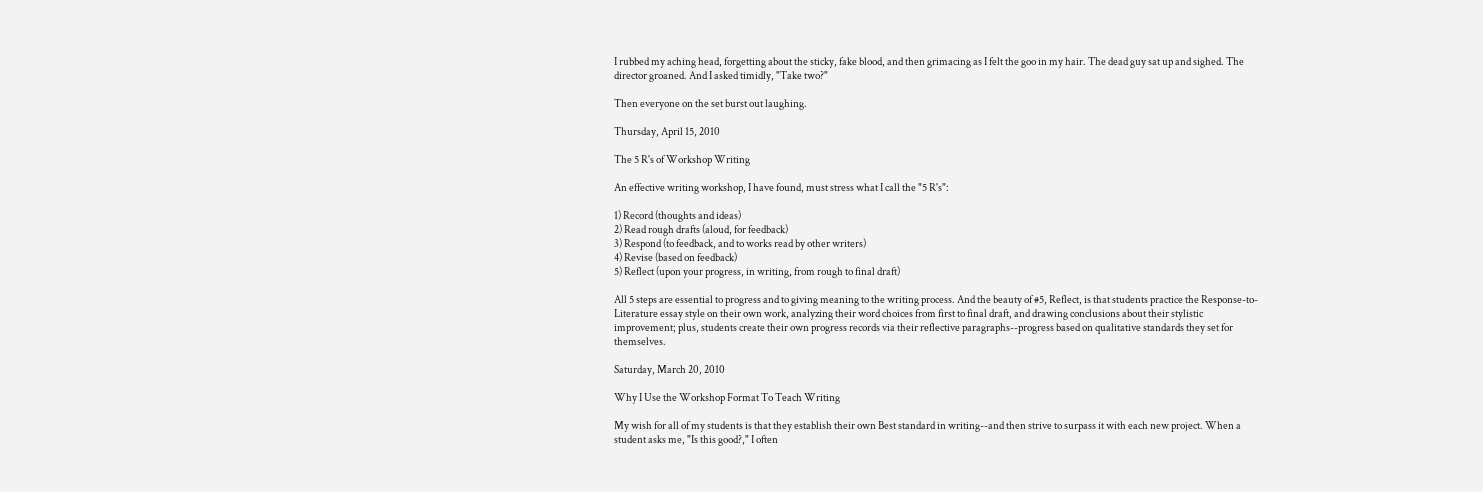I rubbed my aching head, forgetting about the sticky, fake blood, and then grimacing as I felt the goo in my hair. The dead guy sat up and sighed. The director groaned. And I asked timidly, "Take two?"

Then everyone on the set burst out laughing.

Thursday, April 15, 2010

The 5 R's of Workshop Writing

An effective writing workshop, I have found, must stress what I call the "5 R's":

1) Record (thoughts and ideas)
2) Read rough drafts (aloud, for feedback)
3) Respond (to feedback, and to works read by other writers)
4) Revise (based on feedback)
5) Reflect (upon your progress, in writing, from rough to final draft)

All 5 steps are essential to progress and to giving meaning to the writing process. And the beauty of #5, Reflect, is that students practice the Response-to-Literature essay style on their own work, analyzing their word choices from first to final draft, and drawing conclusions about their stylistic improvement; plus, students create their own progress records via their reflective paragraphs--progress based on qualitative standards they set for themselves.

Saturday, March 20, 2010

Why I Use the Workshop Format To Teach Writing

My wish for all of my students is that they establish their own Best standard in writing--and then strive to surpass it with each new project. When a student asks me, "Is this good?," I often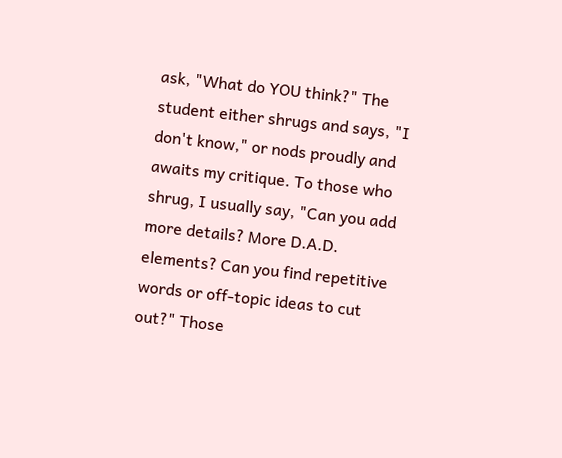ask, "What do YOU think?" The student either shrugs and says, "I don't know," or nods proudly and awaits my critique. To those who shrug, I usually say, "Can you add more details? More D.A.D. elements? Can you find repetitive words or off-topic ideas to cut out?" Those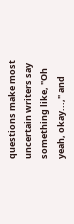questions make most uncertain writers say something like, "Oh yeah, okay...," and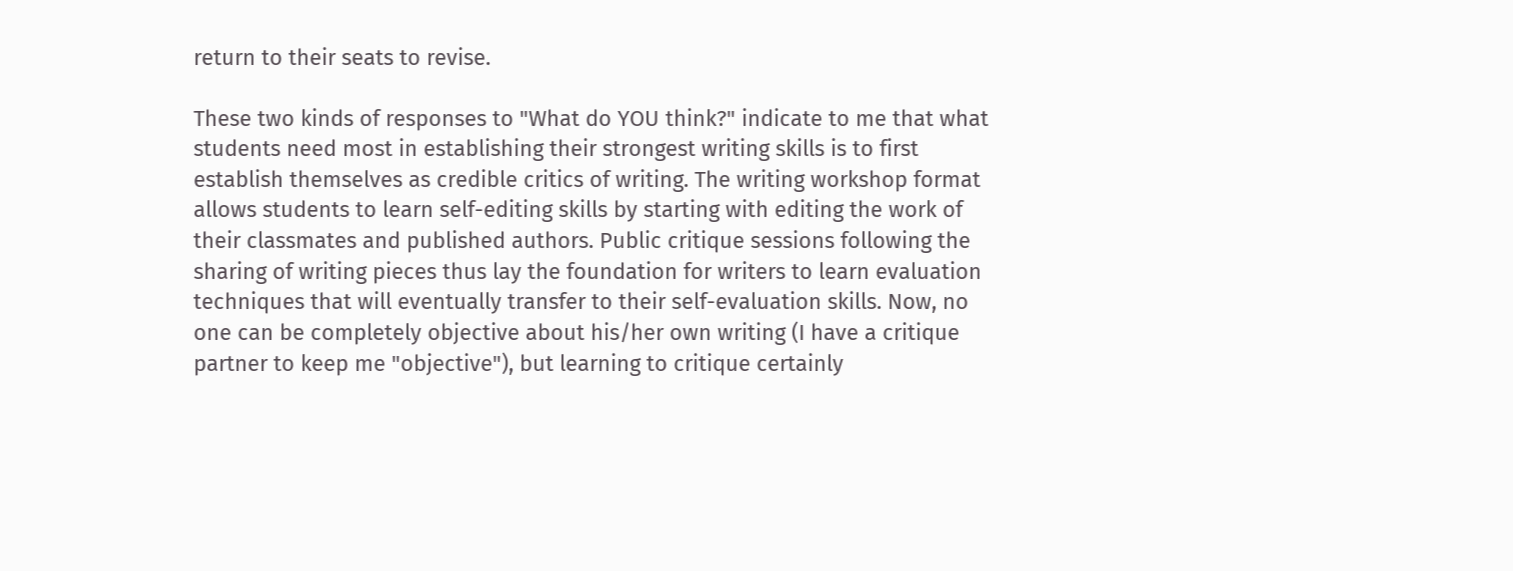return to their seats to revise.

These two kinds of responses to "What do YOU think?" indicate to me that what students need most in establishing their strongest writing skills is to first establish themselves as credible critics of writing. The writing workshop format allows students to learn self-editing skills by starting with editing the work of their classmates and published authors. Public critique sessions following the sharing of writing pieces thus lay the foundation for writers to learn evaluation techniques that will eventually transfer to their self-evaluation skills. Now, no one can be completely objective about his/her own writing (I have a critique partner to keep me "objective"), but learning to critique certainly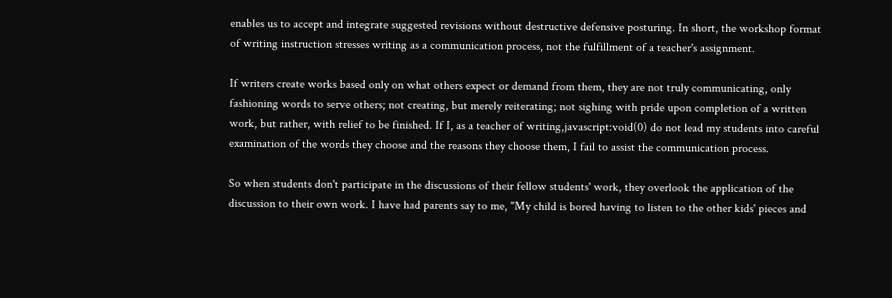enables us to accept and integrate suggested revisions without destructive defensive posturing. In short, the workshop format of writing instruction stresses writing as a communication process, not the fulfillment of a teacher's assignment.

If writers create works based only on what others expect or demand from them, they are not truly communicating, only fashioning words to serve others; not creating, but merely reiterating; not sighing with pride upon completion of a written work, but rather, with relief to be finished. If I, as a teacher of writing,javascript:void(0) do not lead my students into careful examination of the words they choose and the reasons they choose them, I fail to assist the communication process.

So when students don't participate in the discussions of their fellow students' work, they overlook the application of the discussion to their own work. I have had parents say to me, "My child is bored having to listen to the other kids' pieces and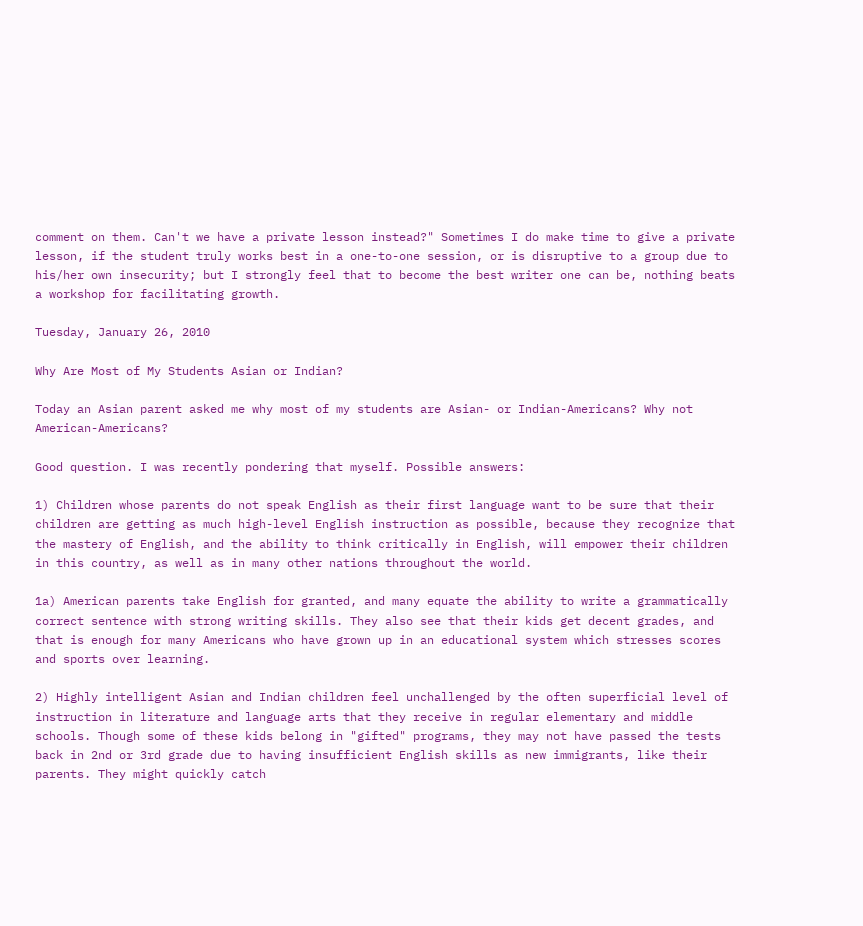comment on them. Can't we have a private lesson instead?" Sometimes I do make time to give a private lesson, if the student truly works best in a one-to-one session, or is disruptive to a group due to his/her own insecurity; but I strongly feel that to become the best writer one can be, nothing beats a workshop for facilitating growth.

Tuesday, January 26, 2010

Why Are Most of My Students Asian or Indian?

Today an Asian parent asked me why most of my students are Asian- or Indian-Americans? Why not American-Americans?

Good question. I was recently pondering that myself. Possible answers:

1) Children whose parents do not speak English as their first language want to be sure that their children are getting as much high-level English instruction as possible, because they recognize that the mastery of English, and the ability to think critically in English, will empower their children in this country, as well as in many other nations throughout the world.

1a) American parents take English for granted, and many equate the ability to write a grammatically correct sentence with strong writing skills. They also see that their kids get decent grades, and that is enough for many Americans who have grown up in an educational system which stresses scores and sports over learning.

2) Highly intelligent Asian and Indian children feel unchallenged by the often superficial level of instruction in literature and language arts that they receive in regular elementary and middle schools. Though some of these kids belong in "gifted" programs, they may not have passed the tests back in 2nd or 3rd grade due to having insufficient English skills as new immigrants, like their parents. They might quickly catch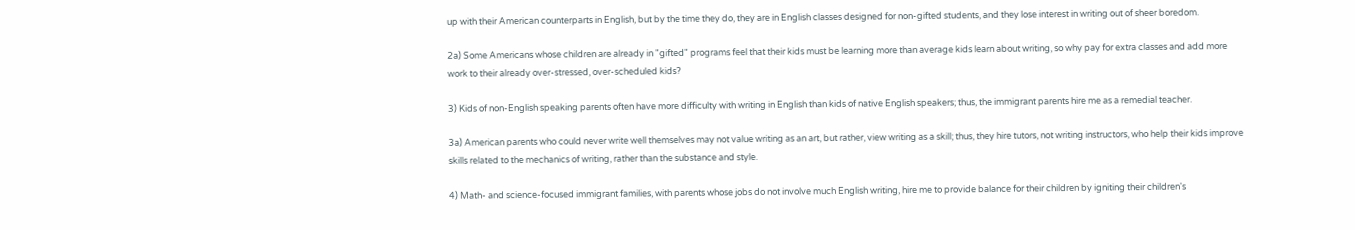up with their American counterparts in English, but by the time they do, they are in English classes designed for non-gifted students, and they lose interest in writing out of sheer boredom.

2a) Some Americans whose children are already in "gifted" programs feel that their kids must be learning more than average kids learn about writing, so why pay for extra classes and add more work to their already over-stressed, over-scheduled kids?

3) Kids of non-English speaking parents often have more difficulty with writing in English than kids of native English speakers; thus, the immigrant parents hire me as a remedial teacher.

3a) American parents who could never write well themselves may not value writing as an art, but rather, view writing as a skill; thus, they hire tutors, not writing instructors, who help their kids improve skills related to the mechanics of writing, rather than the substance and style.

4) Math- and science-focused immigrant families, with parents whose jobs do not involve much English writing, hire me to provide balance for their children by igniting their children's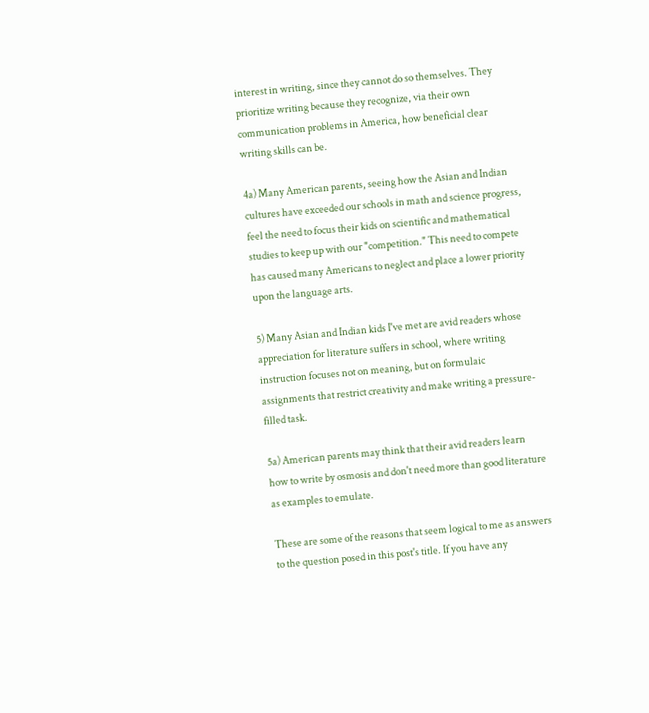interest in writing, since they cannot do so themselves. They prioritize writing because they recognize, via their own communication problems in America, how beneficial clear writing skills can be.

4a) Many American parents, seeing how the Asian and Indian cultures have exceeded our schools in math and science progress, feel the need to focus their kids on scientific and mathematical studies to keep up with our "competition." This need to compete has caused many Americans to neglect and place a lower priority upon the language arts.

5) Many Asian and Indian kids I've met are avid readers whose appreciation for literature suffers in school, where writing instruction focuses not on meaning, but on formulaic assignments that restrict creativity and make writing a pressure-filled task.

5a) American parents may think that their avid readers learn how to write by osmosis and don't need more than good literature as examples to emulate.

These are some of the reasons that seem logical to me as answers to the question posed in this post's title. If you have any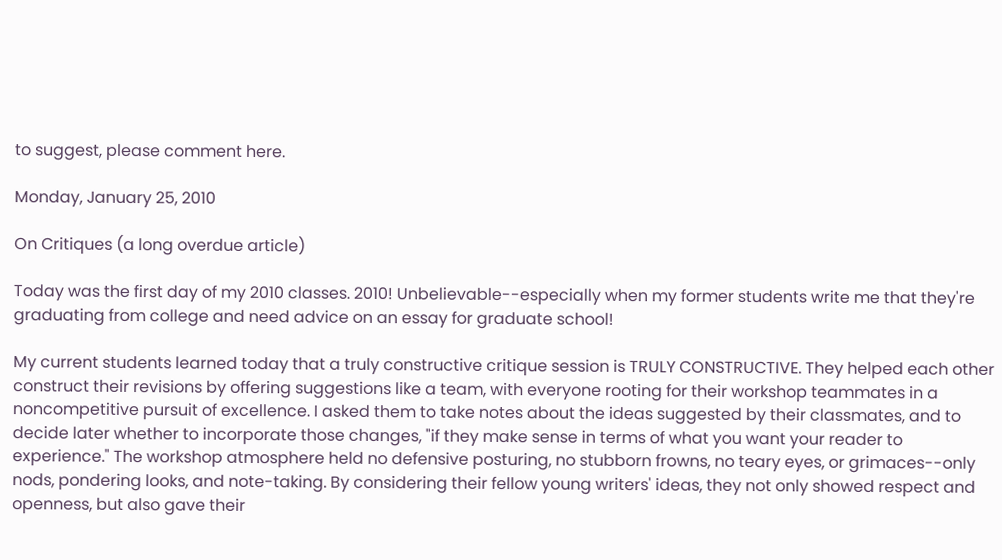to suggest, please comment here.

Monday, January 25, 2010

On Critiques (a long overdue article)

Today was the first day of my 2010 classes. 2010! Unbelievable--especially when my former students write me that they're graduating from college and need advice on an essay for graduate school!

My current students learned today that a truly constructive critique session is TRULY CONSTRUCTIVE. They helped each other construct their revisions by offering suggestions like a team, with everyone rooting for their workshop teammates in a noncompetitive pursuit of excellence. I asked them to take notes about the ideas suggested by their classmates, and to decide later whether to incorporate those changes, "if they make sense in terms of what you want your reader to experience." The workshop atmosphere held no defensive posturing, no stubborn frowns, no teary eyes, or grimaces--only nods, pondering looks, and note-taking. By considering their fellow young writers' ideas, they not only showed respect and openness, but also gave their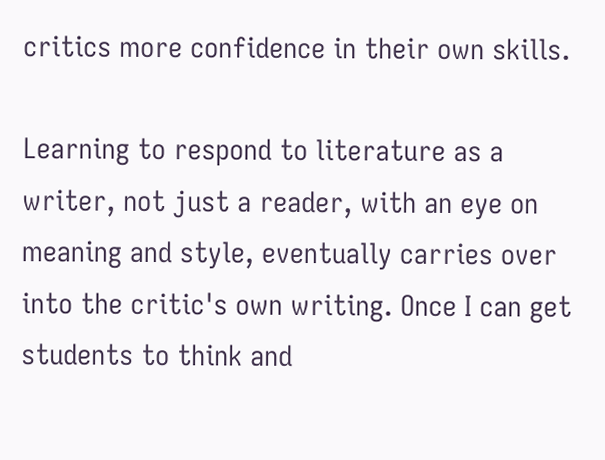critics more confidence in their own skills.

Learning to respond to literature as a writer, not just a reader, with an eye on meaning and style, eventually carries over into the critic's own writing. Once I can get students to think and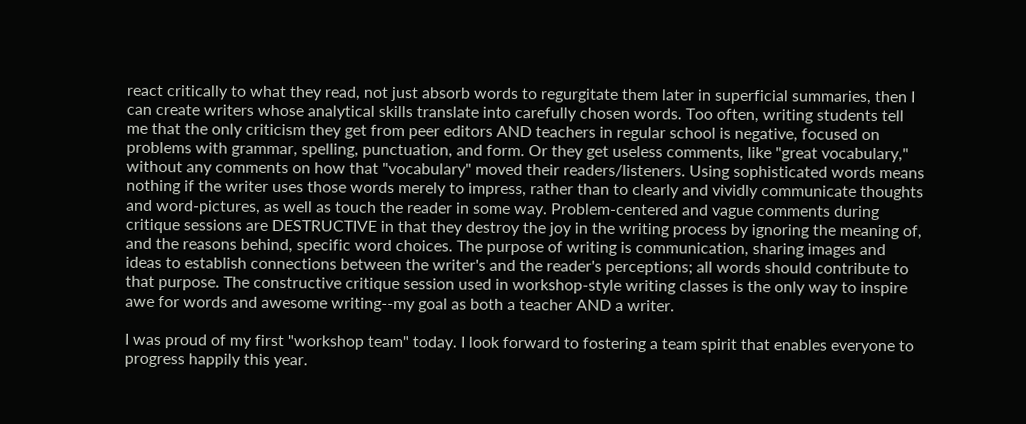react critically to what they read, not just absorb words to regurgitate them later in superficial summaries, then I can create writers whose analytical skills translate into carefully chosen words. Too often, writing students tell me that the only criticism they get from peer editors AND teachers in regular school is negative, focused on problems with grammar, spelling, punctuation, and form. Or they get useless comments, like "great vocabulary," without any comments on how that "vocabulary" moved their readers/listeners. Using sophisticated words means nothing if the writer uses those words merely to impress, rather than to clearly and vividly communicate thoughts and word-pictures, as well as touch the reader in some way. Problem-centered and vague comments during critique sessions are DESTRUCTIVE in that they destroy the joy in the writing process by ignoring the meaning of, and the reasons behind, specific word choices. The purpose of writing is communication, sharing images and ideas to establish connections between the writer's and the reader's perceptions; all words should contribute to that purpose. The constructive critique session used in workshop-style writing classes is the only way to inspire awe for words and awesome writing--my goal as both a teacher AND a writer.

I was proud of my first "workshop team" today. I look forward to fostering a team spirit that enables everyone to progress happily this year.